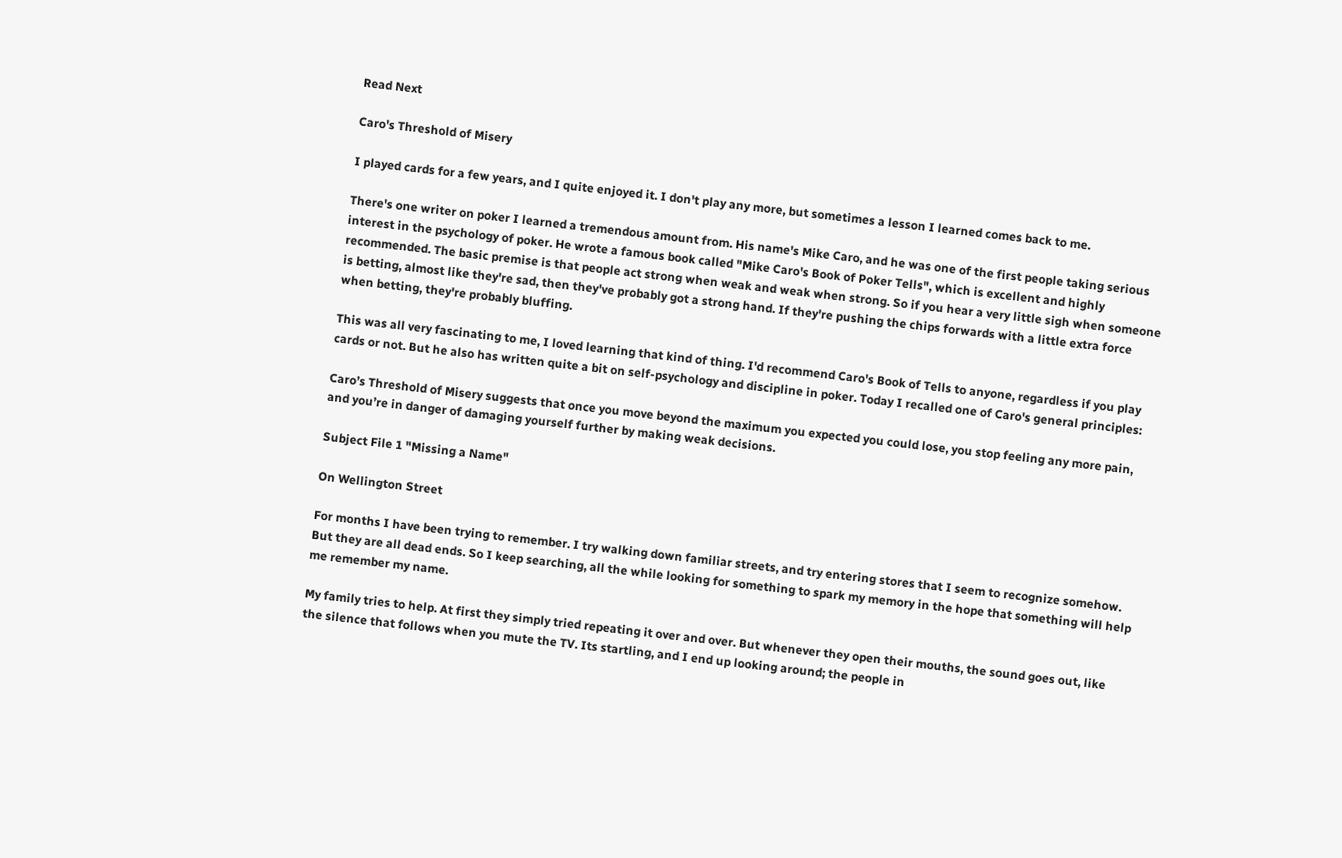Read Next

Caro's Threshold of Misery

I played cards for a few years, and I quite enjoyed it. I don't play any more, but sometimes a lesson I learned comes back to me.

There's one writer on poker I learned a tremendous amount from. His name's Mike Caro, and he was one of the first people taking serious interest in the psychology of poker. He wrote a famous book called "Mike Caro's Book of Poker Tells", which is excellent and highly recommended. The basic premise is that people act strong when weak and weak when strong. So if you hear a very little sigh when someone is betting, almost like they're sad, then they've probably got a strong hand. If they're pushing the chips forwards with a little extra force when betting, they're probably bluffing.

This was all very fascinating to me, I loved learning that kind of thing. I'd recommend Caro's Book of Tells to anyone, regardless if you play cards or not. But he also has written quite a bit on self-psychology and discipline in poker. Today I recalled one of Caro's general principles:

Caro’s Threshold of Misery suggests that once you move beyond the maximum you expected you could lose, you stop feeling any more pain, and you’re in danger of damaging yourself further by making weak decisions.

Subject File 1 "Missing a Name"

On Wellington Street

For months I have been trying to remember. I try walking down familiar streets, and try entering stores that I seem to recognize somehow. But they are all dead ends. So I keep searching, all the while looking for something to spark my memory in the hope that something will help me remember my name.

My family tries to help. At first they simply tried repeating it over and over. But whenever they open their mouths, the sound goes out, like the silence that follows when you mute the TV. Its startling, and I end up looking around; the people in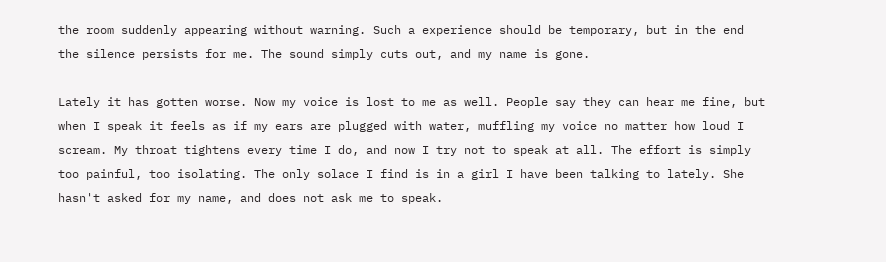the room suddenly appearing without warning. Such a experience should be temporary, but in the end the silence persists for me. The sound simply cuts out, and my name is gone.

Lately it has gotten worse. Now my voice is lost to me as well. People say they can hear me fine, but when I speak it feels as if my ears are plugged with water, muffling my voice no matter how loud I scream. My throat tightens every time I do, and now I try not to speak at all. The effort is simply too painful, too isolating. The only solace I find is in a girl I have been talking to lately. She hasn't asked for my name, and does not ask me to speak.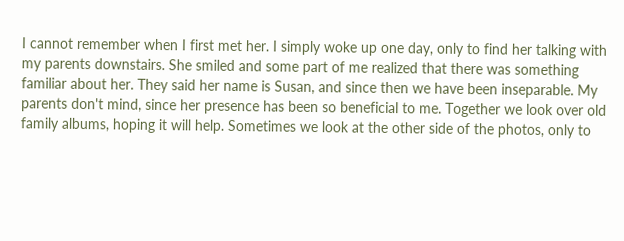I cannot remember when I first met her. I simply woke up one day, only to find her talking with my parents downstairs. She smiled and some part of me realized that there was something familiar about her. They said her name is Susan, and since then we have been inseparable. My parents don't mind, since her presence has been so beneficial to me. Together we look over old family albums, hoping it will help. Sometimes we look at the other side of the photos, only to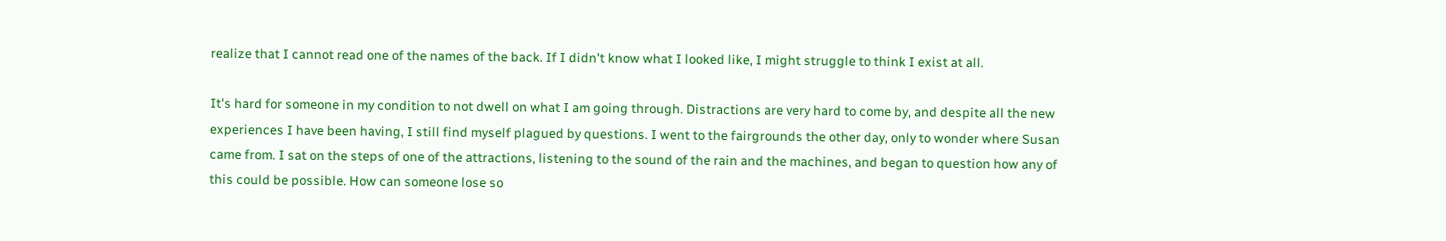realize that I cannot read one of the names of the back. If I didn't know what I looked like, I might struggle to think I exist at all.

It's hard for someone in my condition to not dwell on what I am going through. Distractions are very hard to come by, and despite all the new experiences I have been having, I still find myself plagued by questions. I went to the fairgrounds the other day, only to wonder where Susan came from. I sat on the steps of one of the attractions, listening to the sound of the rain and the machines, and began to question how any of this could be possible. How can someone lose so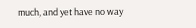much, and yet have no way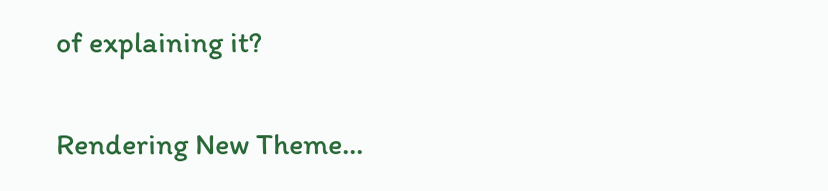of explaining it?

Rendering New Theme...